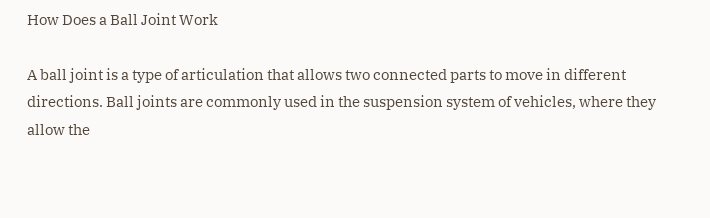How Does a Ball Joint Work

A ball joint is a type of articulation that allows two connected parts to move in different directions. Ball joints are commonly used in the suspension system of vehicles, where they allow the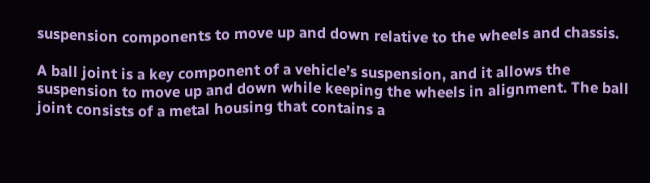suspension components to move up and down relative to the wheels and chassis.

A ball joint is a key component of a vehicle’s suspension, and it allows the suspension to move up and down while keeping the wheels in alignment. The ball joint consists of a metal housing that contains a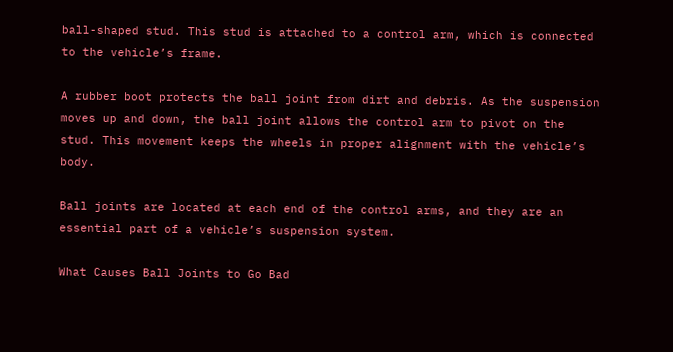ball-shaped stud. This stud is attached to a control arm, which is connected to the vehicle’s frame.

A rubber boot protects the ball joint from dirt and debris. As the suspension moves up and down, the ball joint allows the control arm to pivot on the stud. This movement keeps the wheels in proper alignment with the vehicle’s body.

Ball joints are located at each end of the control arms, and they are an essential part of a vehicle’s suspension system.

What Causes Ball Joints to Go Bad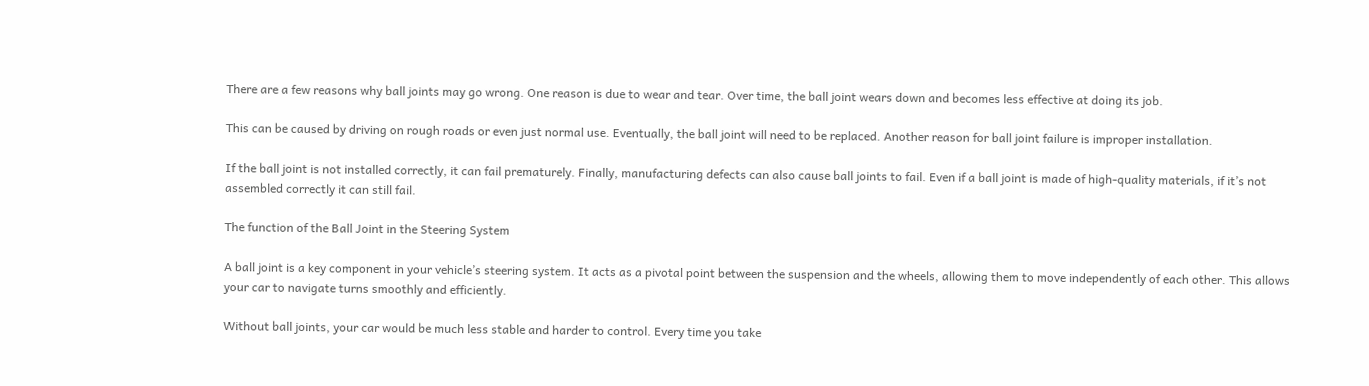There are a few reasons why ball joints may go wrong. One reason is due to wear and tear. Over time, the ball joint wears down and becomes less effective at doing its job.

This can be caused by driving on rough roads or even just normal use. Eventually, the ball joint will need to be replaced. Another reason for ball joint failure is improper installation.

If the ball joint is not installed correctly, it can fail prematurely. Finally, manufacturing defects can also cause ball joints to fail. Even if a ball joint is made of high-quality materials, if it’s not assembled correctly it can still fail.

The function of the Ball Joint in the Steering System

A ball joint is a key component in your vehicle’s steering system. It acts as a pivotal point between the suspension and the wheels, allowing them to move independently of each other. This allows your car to navigate turns smoothly and efficiently.

Without ball joints, your car would be much less stable and harder to control. Every time you take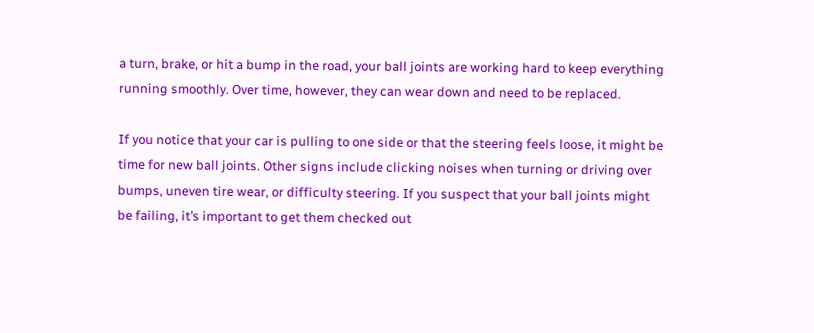a turn, brake, or hit a bump in the road, your ball joints are working hard to keep everything running smoothly. Over time, however, they can wear down and need to be replaced.

If you notice that your car is pulling to one side or that the steering feels loose, it might be time for new ball joints. Other signs include clicking noises when turning or driving over bumps, uneven tire wear, or difficulty steering. If you suspect that your ball joints might be failing, it’s important to get them checked out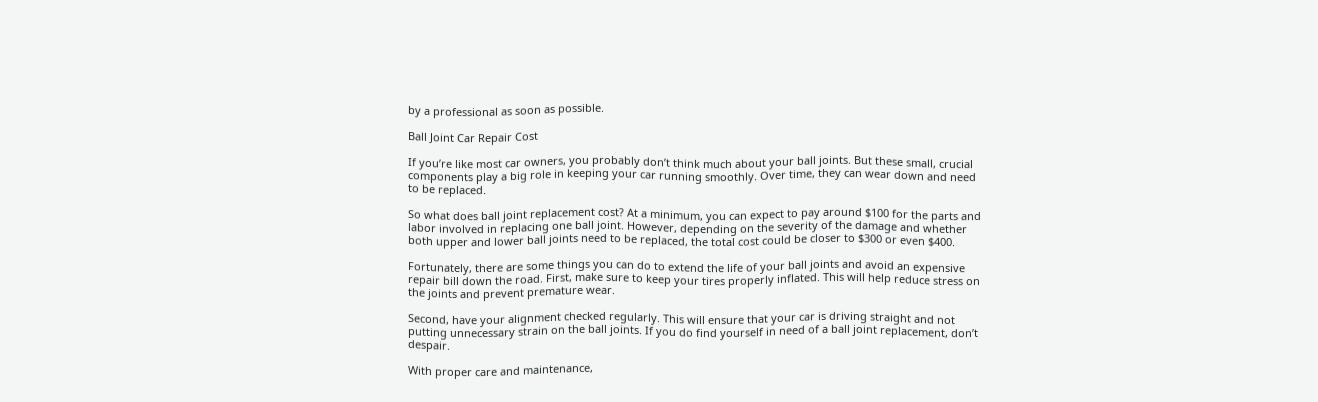by a professional as soon as possible.

Ball Joint Car Repair Cost

If you’re like most car owners, you probably don’t think much about your ball joints. But these small, crucial components play a big role in keeping your car running smoothly. Over time, they can wear down and need to be replaced.

So what does ball joint replacement cost? At a minimum, you can expect to pay around $100 for the parts and labor involved in replacing one ball joint. However, depending on the severity of the damage and whether both upper and lower ball joints need to be replaced, the total cost could be closer to $300 or even $400.

Fortunately, there are some things you can do to extend the life of your ball joints and avoid an expensive repair bill down the road. First, make sure to keep your tires properly inflated. This will help reduce stress on the joints and prevent premature wear.

Second, have your alignment checked regularly. This will ensure that your car is driving straight and not putting unnecessary strain on the ball joints. If you do find yourself in need of a ball joint replacement, don’t despair.

With proper care and maintenance,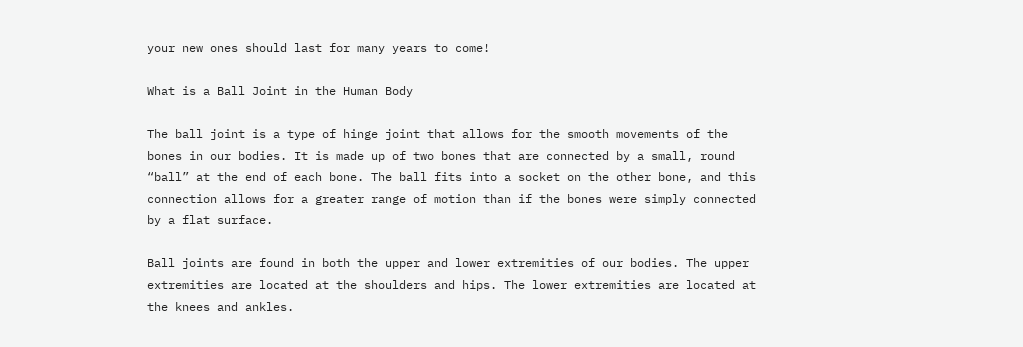your new ones should last for many years to come!

What is a Ball Joint in the Human Body

The ball joint is a type of hinge joint that allows for the smooth movements of the bones in our bodies. It is made up of two bones that are connected by a small, round “ball” at the end of each bone. The ball fits into a socket on the other bone, and this connection allows for a greater range of motion than if the bones were simply connected by a flat surface.

Ball joints are found in both the upper and lower extremities of our bodies. The upper extremities are located at the shoulders and hips. The lower extremities are located at the knees and ankles.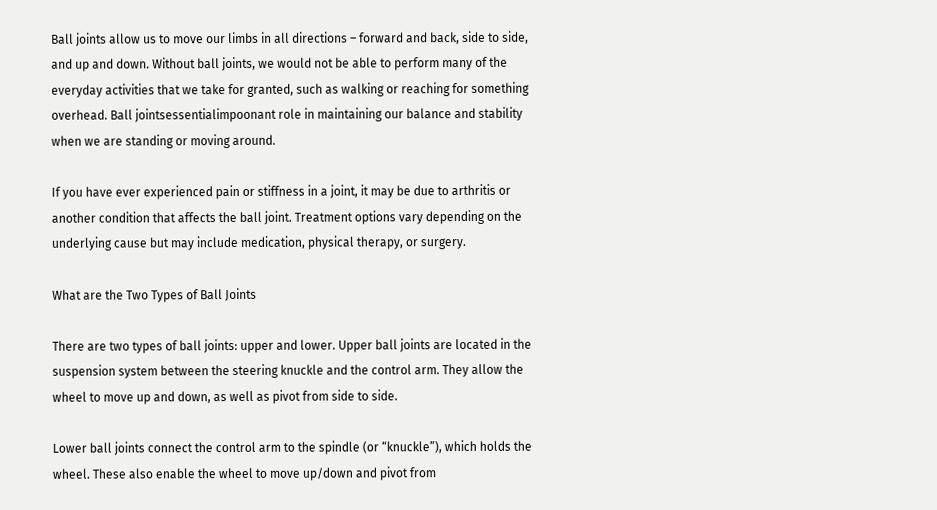Ball joints allow us to move our limbs in all directions – forward and back, side to side, and up and down. Without ball joints, we would not be able to perform many of the everyday activities that we take for granted, such as walking or reaching for something overhead. Ball jointsessentialimpoonant role in maintaining our balance and stability when we are standing or moving around.

If you have ever experienced pain or stiffness in a joint, it may be due to arthritis or another condition that affects the ball joint. Treatment options vary depending on the underlying cause but may include medication, physical therapy, or surgery.

What are the Two Types of Ball Joints

There are two types of ball joints: upper and lower. Upper ball joints are located in the suspension system between the steering knuckle and the control arm. They allow the wheel to move up and down, as well as pivot from side to side.

Lower ball joints connect the control arm to the spindle (or “knuckle”), which holds the wheel. These also enable the wheel to move up/down and pivot from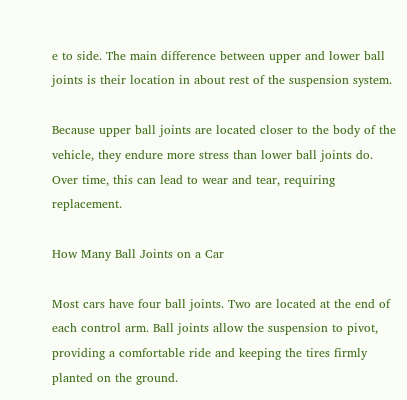e to side. The main difference between upper and lower ball joints is their location in about rest of the suspension system.

Because upper ball joints are located closer to the body of the vehicle, they endure more stress than lower ball joints do. Over time, this can lead to wear and tear, requiring replacement.

How Many Ball Joints on a Car

Most cars have four ball joints. Two are located at the end of each control arm. Ball joints allow the suspension to pivot, providing a comfortable ride and keeping the tires firmly planted on the ground.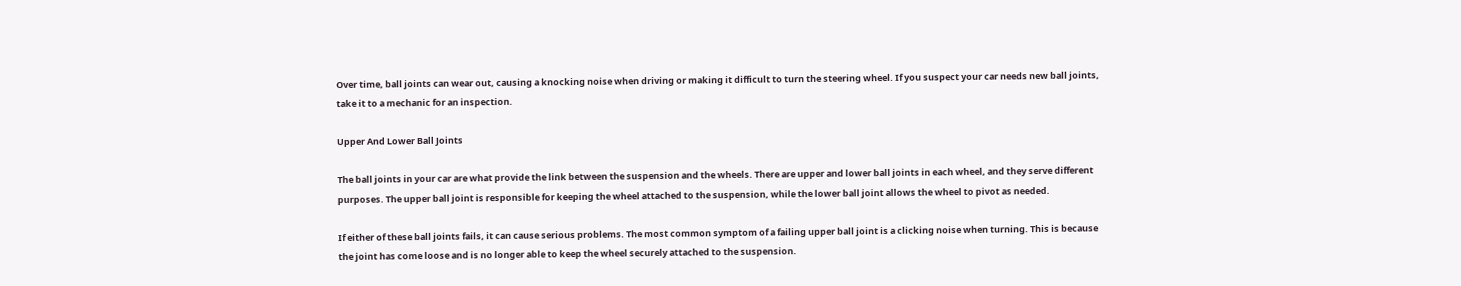Over time, ball joints can wear out, causing a knocking noise when driving or making it difficult to turn the steering wheel. If you suspect your car needs new ball joints, take it to a mechanic for an inspection.

Upper And Lower Ball Joints

The ball joints in your car are what provide the link between the suspension and the wheels. There are upper and lower ball joints in each wheel, and they serve different purposes. The upper ball joint is responsible for keeping the wheel attached to the suspension, while the lower ball joint allows the wheel to pivot as needed.

If either of these ball joints fails, it can cause serious problems. The most common symptom of a failing upper ball joint is a clicking noise when turning. This is because the joint has come loose and is no longer able to keep the wheel securely attached to the suspension.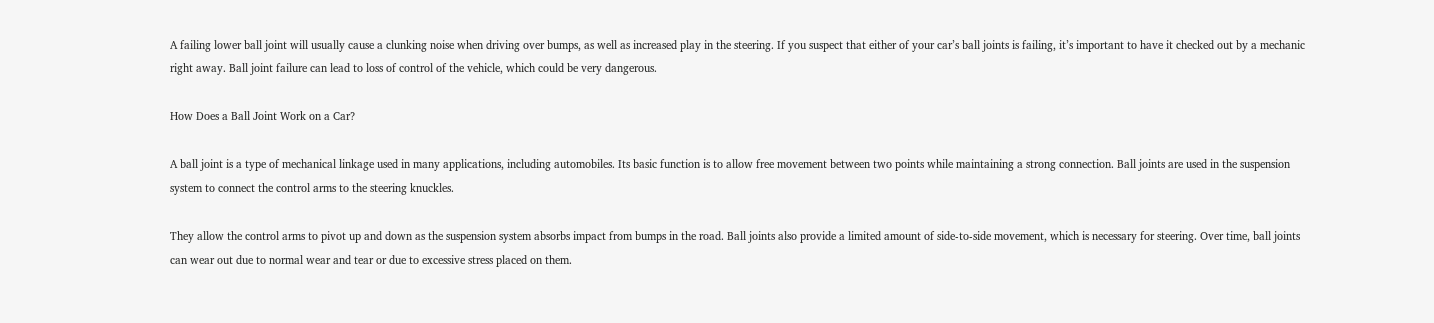A failing lower ball joint will usually cause a clunking noise when driving over bumps, as well as increased play in the steering. If you suspect that either of your car’s ball joints is failing, it’s important to have it checked out by a mechanic right away. Ball joint failure can lead to loss of control of the vehicle, which could be very dangerous.

How Does a Ball Joint Work on a Car?

A ball joint is a type of mechanical linkage used in many applications, including automobiles. Its basic function is to allow free movement between two points while maintaining a strong connection. Ball joints are used in the suspension system to connect the control arms to the steering knuckles.

They allow the control arms to pivot up and down as the suspension system absorbs impact from bumps in the road. Ball joints also provide a limited amount of side-to-side movement, which is necessary for steering. Over time, ball joints can wear out due to normal wear and tear or due to excessive stress placed on them.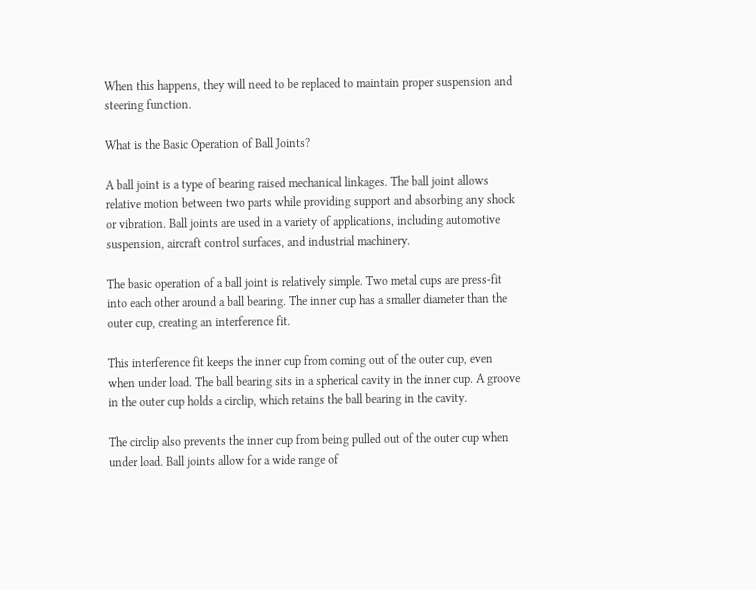When this happens, they will need to be replaced to maintain proper suspension and steering function.

What is the Basic Operation of Ball Joints?

A ball joint is a type of bearing raised mechanical linkages. The ball joint allows relative motion between two parts while providing support and absorbing any shock or vibration. Ball joints are used in a variety of applications, including automotive suspension, aircraft control surfaces, and industrial machinery.

The basic operation of a ball joint is relatively simple. Two metal cups are press-fit into each other around a ball bearing. The inner cup has a smaller diameter than the outer cup, creating an interference fit.

This interference fit keeps the inner cup from coming out of the outer cup, even when under load. The ball bearing sits in a spherical cavity in the inner cup. A groove in the outer cup holds a circlip, which retains the ball bearing in the cavity.

The circlip also prevents the inner cup from being pulled out of the outer cup when under load. Ball joints allow for a wide range of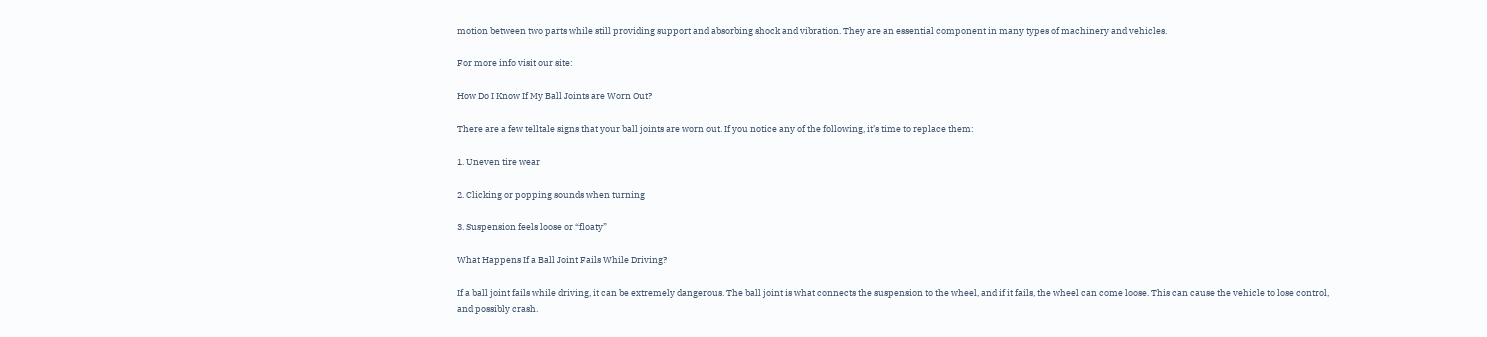motion between two parts while still providing support and absorbing shock and vibration. They are an essential component in many types of machinery and vehicles.

For more info visit our site:

How Do I Know If My Ball Joints are Worn Out?

There are a few telltale signs that your ball joints are worn out. If you notice any of the following, it’s time to replace them:

1. Uneven tire wear

2. Clicking or popping sounds when turning

3. Suspension feels loose or “floaty”

What Happens If a Ball Joint Fails While Driving?

If a ball joint fails while driving, it can be extremely dangerous. The ball joint is what connects the suspension to the wheel, and if it fails, the wheel can come loose. This can cause the vehicle to lose control, and possibly crash.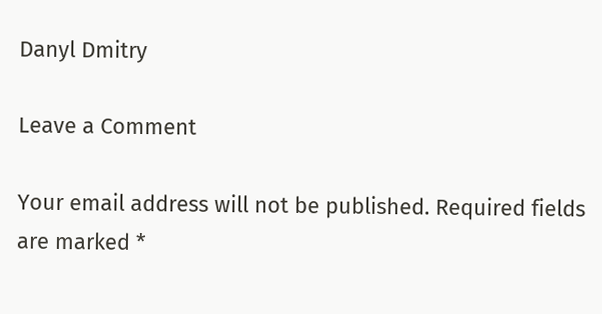Danyl Dmitry

Leave a Comment

Your email address will not be published. Required fields are marked *